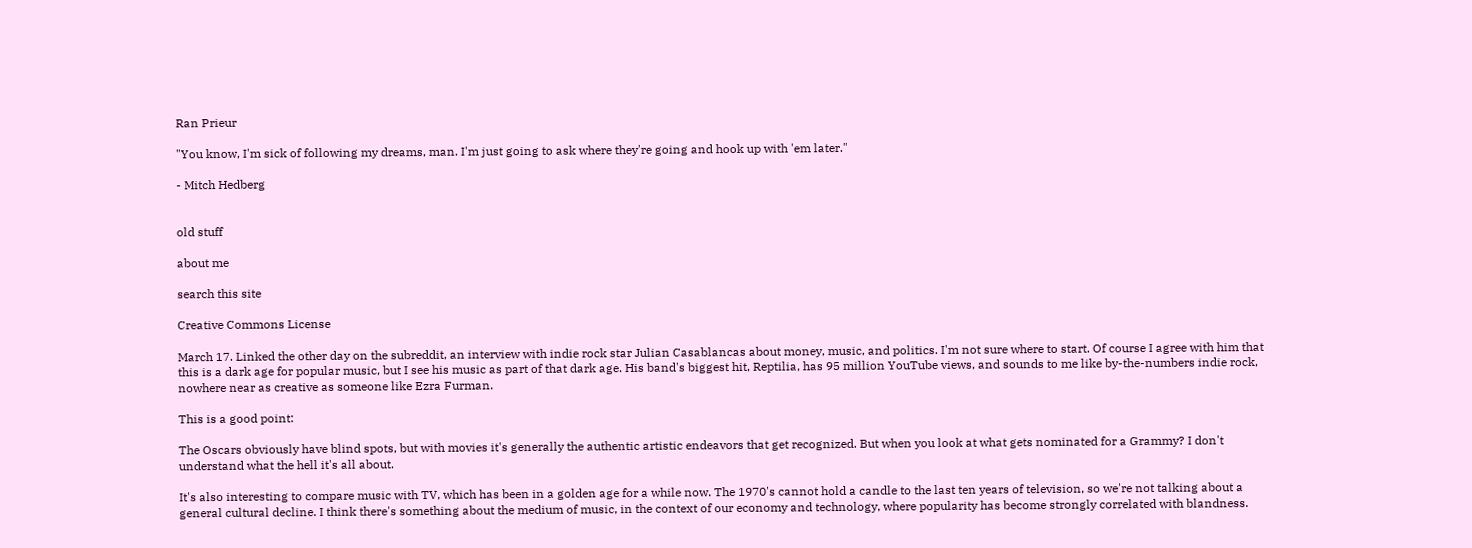Ran Prieur

"You know, I'm sick of following my dreams, man. I'm just going to ask where they're going and hook up with 'em later."

- Mitch Hedberg


old stuff

about me

search this site

Creative Commons License

March 17. Linked the other day on the subreddit, an interview with indie rock star Julian Casablancas about money, music, and politics. I'm not sure where to start. Of course I agree with him that this is a dark age for popular music, but I see his music as part of that dark age. His band's biggest hit, Reptilia, has 95 million YouTube views, and sounds to me like by-the-numbers indie rock, nowhere near as creative as someone like Ezra Furman.

This is a good point:

The Oscars obviously have blind spots, but with movies it's generally the authentic artistic endeavors that get recognized. But when you look at what gets nominated for a Grammy? I don't understand what the hell it's all about.

It's also interesting to compare music with TV, which has been in a golden age for a while now. The 1970's cannot hold a candle to the last ten years of television, so we're not talking about a general cultural decline. I think there's something about the medium of music, in the context of our economy and technology, where popularity has become strongly correlated with blandness.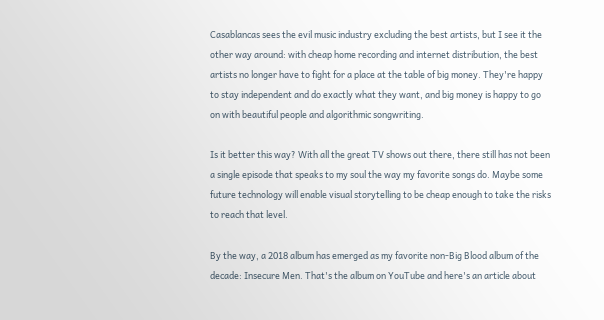Casablancas sees the evil music industry excluding the best artists, but I see it the other way around: with cheap home recording and internet distribution, the best artists no longer have to fight for a place at the table of big money. They're happy to stay independent and do exactly what they want, and big money is happy to go on with beautiful people and algorithmic songwriting.

Is it better this way? With all the great TV shows out there, there still has not been a single episode that speaks to my soul the way my favorite songs do. Maybe some future technology will enable visual storytelling to be cheap enough to take the risks to reach that level.

By the way, a 2018 album has emerged as my favorite non-Big Blood album of the decade: Insecure Men. That's the album on YouTube and here's an article about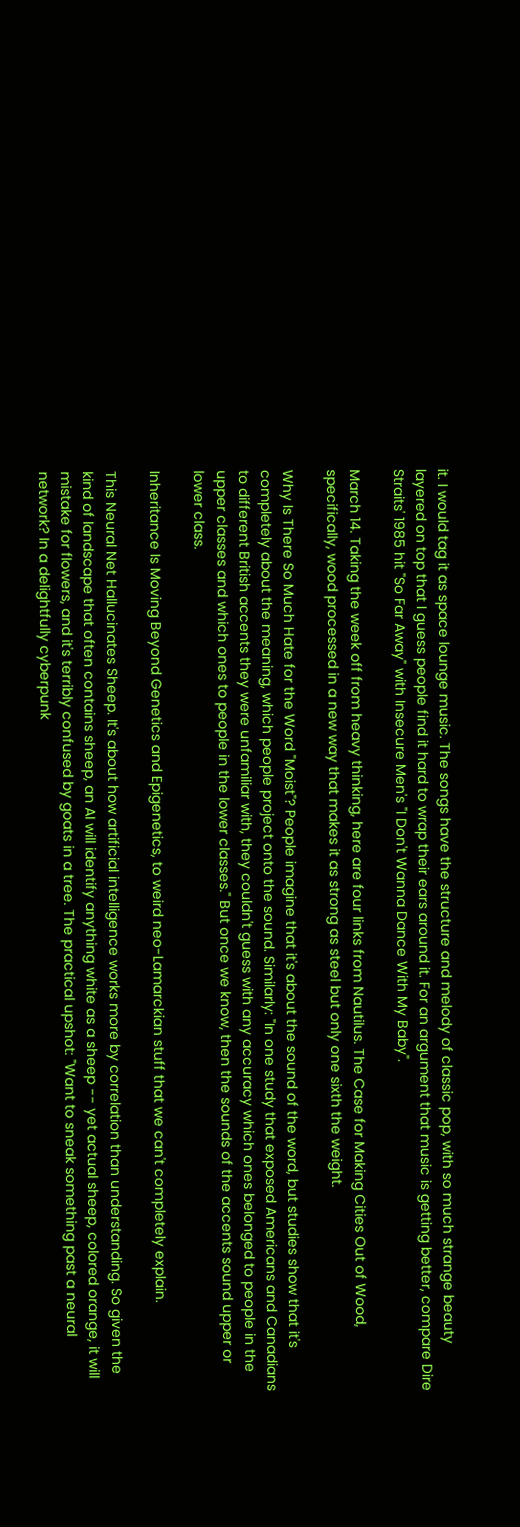it. I would tag it as space lounge music. The songs have the structure and melody of classic pop, with so much strange beauty layered on top that I guess people find it hard to wrap their ears around it. For an argument that music is getting better, compare Dire Straits' 1985 hit "So Far Away" with Insecure Men's "I Don't Wanna Dance With My Baby".

March 14. Taking the week off from heavy thinking, here are four links from Nautilus. The Case for Making Cities Out of Wood, specifically, wood processed in a new way that makes it as strong as steel but only one sixth the weight.

Why Is There So Much Hate for the Word "Moist"? People imagine that it's about the sound of the word, but studies show that it's completely about the meaning, which people project onto the sound. Similarly: "In one study that exposed Americans and Canadians to different British accents they were unfamiliar with, they couldn't guess with any accuracy which ones belonged to people in the upper classes and which ones to people in the lower classes." But once we know, then the sounds of the accents sound upper or lower class.

Inheritance Is Moving Beyond Genetics and Epigenetics, to weird neo-Lamarckian stuff that we can't completely explain.

This Neural Net Hallucinates Sheep. It's about how artificial intelligence works more by correlation than understanding. So given the kind of landscape that often contains sheep, an AI will identify anything white as a sheep -- yet actual sheep, colored orange, it will mistake for flowers, and it's terribly confused by goats in a tree. The practical upshot: "Want to sneak something past a neural network? In a delightfully cyberpunk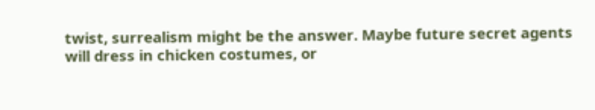twist, surrealism might be the answer. Maybe future secret agents will dress in chicken costumes, or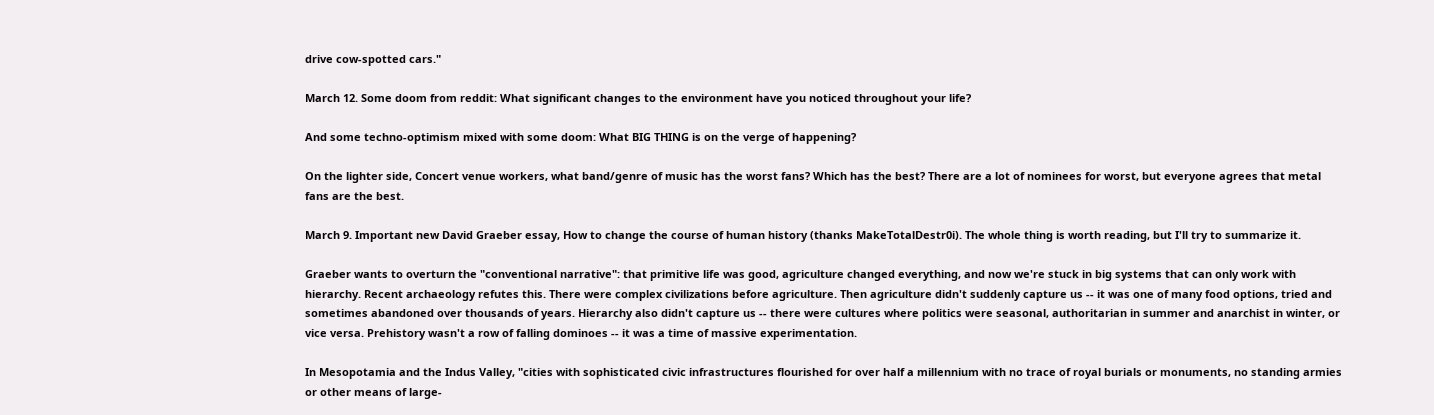drive cow-spotted cars."

March 12. Some doom from reddit: What significant changes to the environment have you noticed throughout your life?

And some techno-optimism mixed with some doom: What BIG THING is on the verge of happening?

On the lighter side, Concert venue workers, what band/genre of music has the worst fans? Which has the best? There are a lot of nominees for worst, but everyone agrees that metal fans are the best.

March 9. Important new David Graeber essay, How to change the course of human history (thanks MakeTotalDestr0i). The whole thing is worth reading, but I'll try to summarize it.

Graeber wants to overturn the "conventional narrative": that primitive life was good, agriculture changed everything, and now we're stuck in big systems that can only work with hierarchy. Recent archaeology refutes this. There were complex civilizations before agriculture. Then agriculture didn't suddenly capture us -- it was one of many food options, tried and sometimes abandoned over thousands of years. Hierarchy also didn't capture us -- there were cultures where politics were seasonal, authoritarian in summer and anarchist in winter, or vice versa. Prehistory wasn't a row of falling dominoes -- it was a time of massive experimentation.

In Mesopotamia and the Indus Valley, "cities with sophisticated civic infrastructures flourished for over half a millennium with no trace of royal burials or monuments, no standing armies or other means of large-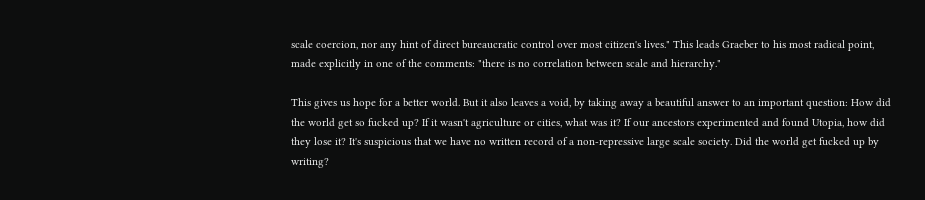scale coercion, nor any hint of direct bureaucratic control over most citizen's lives." This leads Graeber to his most radical point, made explicitly in one of the comments: "there is no correlation between scale and hierarchy."

This gives us hope for a better world. But it also leaves a void, by taking away a beautiful answer to an important question: How did the world get so fucked up? If it wasn't agriculture or cities, what was it? If our ancestors experimented and found Utopia, how did they lose it? It's suspicious that we have no written record of a non-repressive large scale society. Did the world get fucked up by writing?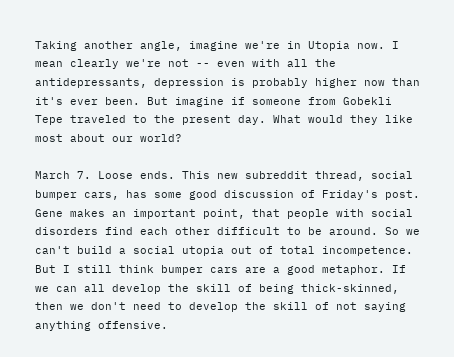Taking another angle, imagine we're in Utopia now. I mean clearly we're not -- even with all the antidepressants, depression is probably higher now than it's ever been. But imagine if someone from Gobekli Tepe traveled to the present day. What would they like most about our world?

March 7. Loose ends. This new subreddit thread, social bumper cars, has some good discussion of Friday's post. Gene makes an important point, that people with social disorders find each other difficult to be around. So we can't build a social utopia out of total incompetence. But I still think bumper cars are a good metaphor. If we can all develop the skill of being thick-skinned, then we don't need to develop the skill of not saying anything offensive.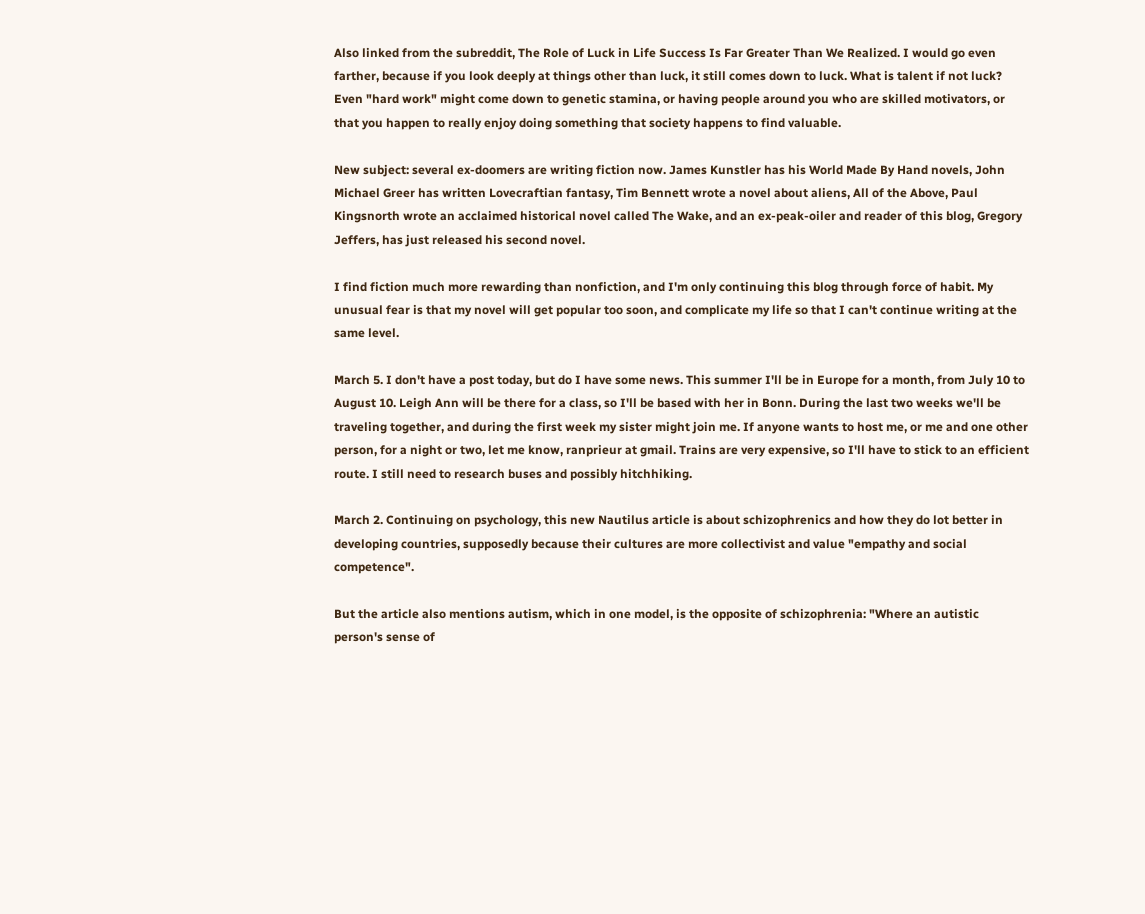Also linked from the subreddit, The Role of Luck in Life Success Is Far Greater Than We Realized. I would go even farther, because if you look deeply at things other than luck, it still comes down to luck. What is talent if not luck? Even "hard work" might come down to genetic stamina, or having people around you who are skilled motivators, or that you happen to really enjoy doing something that society happens to find valuable.

New subject: several ex-doomers are writing fiction now. James Kunstler has his World Made By Hand novels, John Michael Greer has written Lovecraftian fantasy, Tim Bennett wrote a novel about aliens, All of the Above, Paul Kingsnorth wrote an acclaimed historical novel called The Wake, and an ex-peak-oiler and reader of this blog, Gregory Jeffers, has just released his second novel.

I find fiction much more rewarding than nonfiction, and I'm only continuing this blog through force of habit. My unusual fear is that my novel will get popular too soon, and complicate my life so that I can't continue writing at the same level.

March 5. I don't have a post today, but do I have some news. This summer I'll be in Europe for a month, from July 10 to August 10. Leigh Ann will be there for a class, so I'll be based with her in Bonn. During the last two weeks we'll be traveling together, and during the first week my sister might join me. If anyone wants to host me, or me and one other person, for a night or two, let me know, ranprieur at gmail. Trains are very expensive, so I'll have to stick to an efficient route. I still need to research buses and possibly hitchhiking.

March 2. Continuing on psychology, this new Nautilus article is about schizophrenics and how they do lot better in developing countries, supposedly because their cultures are more collectivist and value "empathy and social competence".

But the article also mentions autism, which in one model, is the opposite of schizophrenia: "Where an autistic person's sense of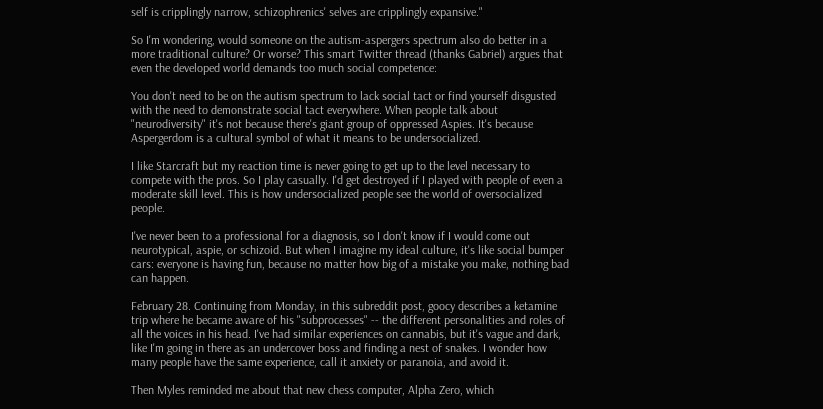self is cripplingly narrow, schizophrenics' selves are cripplingly expansive."

So I'm wondering, would someone on the autism-aspergers spectrum also do better in a more traditional culture? Or worse? This smart Twitter thread (thanks Gabriel) argues that even the developed world demands too much social competence:

You don't need to be on the autism spectrum to lack social tact or find yourself disgusted with the need to demonstrate social tact everywhere. When people talk about "neurodiversity" it's not because there's giant group of oppressed Aspies. It's because Aspergerdom is a cultural symbol of what it means to be undersocialized.

I like Starcraft but my reaction time is never going to get up to the level necessary to compete with the pros. So I play casually. I'd get destroyed if I played with people of even a moderate skill level. This is how undersocialized people see the world of oversocialized people.

I've never been to a professional for a diagnosis, so I don't know if I would come out neurotypical, aspie, or schizoid. But when I imagine my ideal culture, it's like social bumper cars: everyone is having fun, because no matter how big of a mistake you make, nothing bad can happen.

February 28. Continuing from Monday, in this subreddit post, goocy describes a ketamine trip where he became aware of his "subprocesses" -- the different personalities and roles of all the voices in his head. I've had similar experiences on cannabis, but it's vague and dark, like I'm going in there as an undercover boss and finding a nest of snakes. I wonder how many people have the same experience, call it anxiety or paranoia, and avoid it.

Then Myles reminded me about that new chess computer, Alpha Zero, which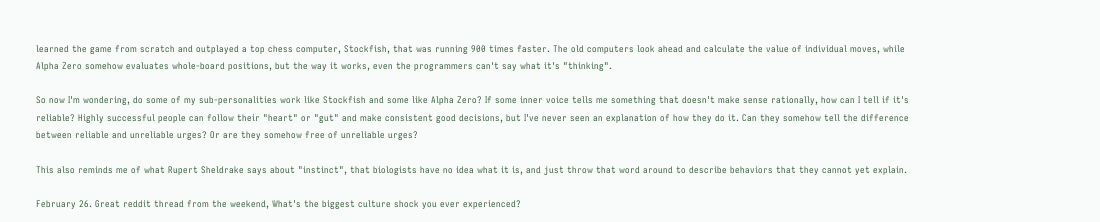learned the game from scratch and outplayed a top chess computer, Stockfish, that was running 900 times faster. The old computers look ahead and calculate the value of individual moves, while Alpha Zero somehow evaluates whole-board positions, but the way it works, even the programmers can't say what it's "thinking".

So now I'm wondering, do some of my sub-personalities work like Stockfish and some like Alpha Zero? If some inner voice tells me something that doesn't make sense rationally, how can I tell if it's reliable? Highly successful people can follow their "heart" or "gut" and make consistent good decisions, but I've never seen an explanation of how they do it. Can they somehow tell the difference between reliable and unreliable urges? Or are they somehow free of unreliable urges?

This also reminds me of what Rupert Sheldrake says about "instinct", that biologists have no idea what it is, and just throw that word around to describe behaviors that they cannot yet explain.

February 26. Great reddit thread from the weekend, What's the biggest culture shock you ever experienced?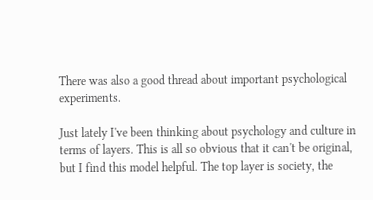There was also a good thread about important psychological experiments.

Just lately I've been thinking about psychology and culture in terms of layers. This is all so obvious that it can't be original, but I find this model helpful. The top layer is society, the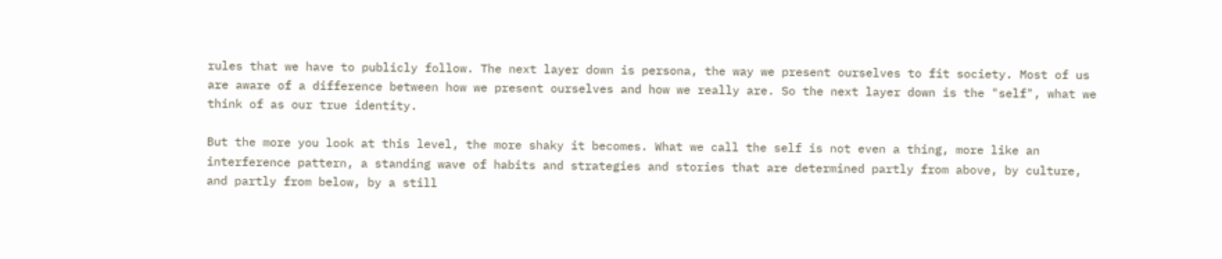rules that we have to publicly follow. The next layer down is persona, the way we present ourselves to fit society. Most of us are aware of a difference between how we present ourselves and how we really are. So the next layer down is the "self", what we think of as our true identity.

But the more you look at this level, the more shaky it becomes. What we call the self is not even a thing, more like an interference pattern, a standing wave of habits and strategies and stories that are determined partly from above, by culture, and partly from below, by a still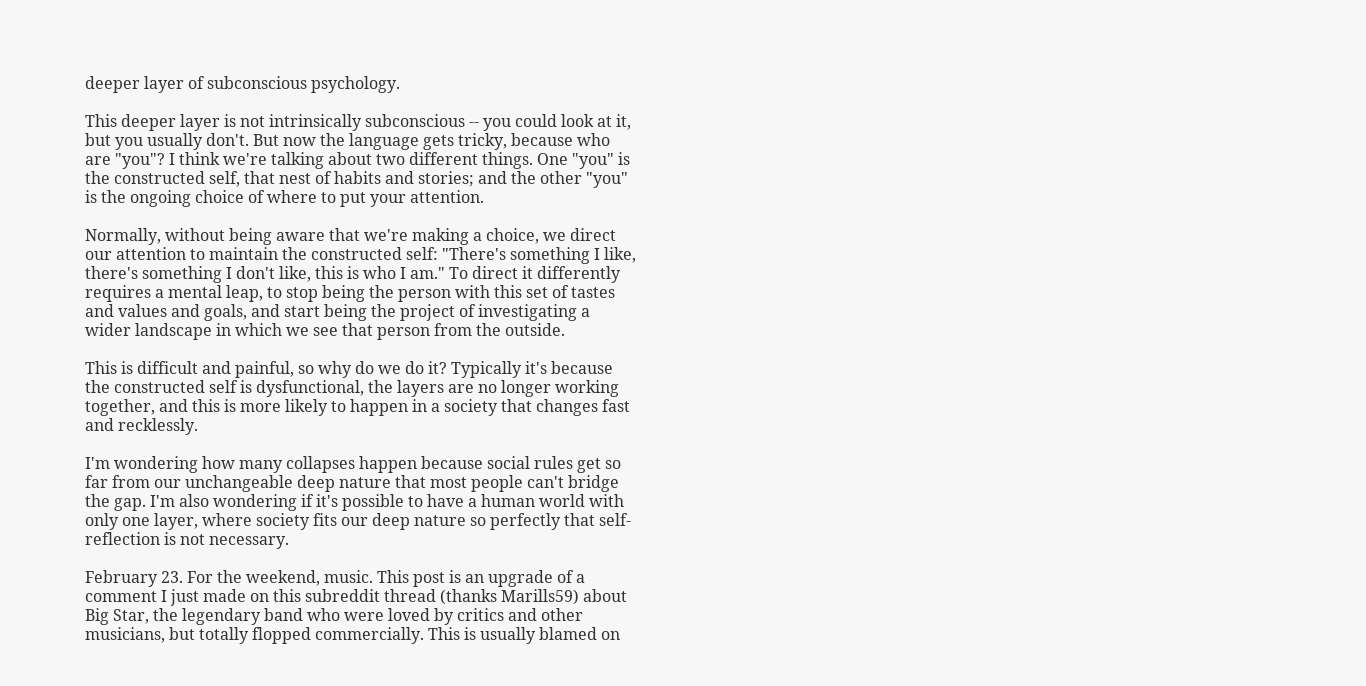deeper layer of subconscious psychology.

This deeper layer is not intrinsically subconscious -- you could look at it, but you usually don't. But now the language gets tricky, because who are "you"? I think we're talking about two different things. One "you" is the constructed self, that nest of habits and stories; and the other "you" is the ongoing choice of where to put your attention.

Normally, without being aware that we're making a choice, we direct our attention to maintain the constructed self: "There's something I like, there's something I don't like, this is who I am." To direct it differently requires a mental leap, to stop being the person with this set of tastes and values and goals, and start being the project of investigating a wider landscape in which we see that person from the outside.

This is difficult and painful, so why do we do it? Typically it's because the constructed self is dysfunctional, the layers are no longer working together, and this is more likely to happen in a society that changes fast and recklessly.

I'm wondering how many collapses happen because social rules get so far from our unchangeable deep nature that most people can't bridge the gap. I'm also wondering if it's possible to have a human world with only one layer, where society fits our deep nature so perfectly that self-reflection is not necessary.

February 23. For the weekend, music. This post is an upgrade of a comment I just made on this subreddit thread (thanks Marills59) about Big Star, the legendary band who were loved by critics and other musicians, but totally flopped commercially. This is usually blamed on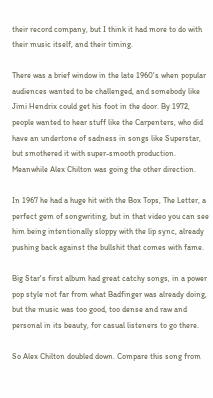their record company, but I think it had more to do with their music itself, and their timing.

There was a brief window in the late 1960's when popular audiences wanted to be challenged, and somebody like Jimi Hendrix could get his foot in the door. By 1972, people wanted to hear stuff like the Carpenters, who did have an undertone of sadness in songs like Superstar, but smothered it with super-smooth production. Meanwhile Alex Chilton was going the other direction.

In 1967 he had a huge hit with the Box Tops, The Letter, a perfect gem of songwriting, but in that video you can see him being intentionally sloppy with the lip sync, already pushing back against the bullshit that comes with fame.

Big Star's first album had great catchy songs, in a power pop style not far from what Badfinger was already doing, but the music was too good, too dense and raw and personal in its beauty, for casual listeners to go there.

So Alex Chilton doubled down. Compare this song from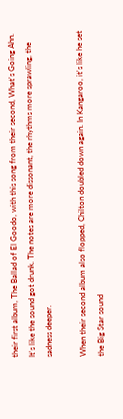their first album, The Ballad of El Goodo, with this song from their second, What's Going Ahn. It's like the sound got drunk. The notes are more dissonant, the rhythms more sprawling, the sadness deeper.

When their second album also flopped, Chilton doubled down again. In Kangaroo, it's like he set the Big Star sound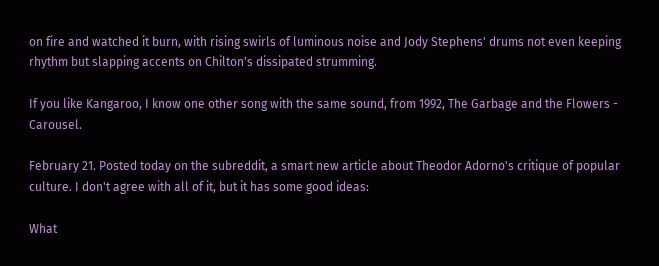on fire and watched it burn, with rising swirls of luminous noise and Jody Stephens' drums not even keeping rhythm but slapping accents on Chilton's dissipated strumming.

If you like Kangaroo, I know one other song with the same sound, from 1992, The Garbage and the Flowers - Carousel.

February 21. Posted today on the subreddit, a smart new article about Theodor Adorno's critique of popular culture. I don't agree with all of it, but it has some good ideas:

What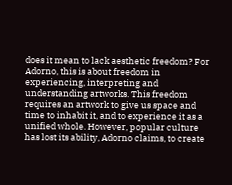does it mean to lack aesthetic freedom? For Adorno, this is about freedom in experiencing, interpreting and understanding artworks. This freedom requires an artwork to give us space and time to inhabit it, and to experience it as a unified whole. However, popular culture has lost its ability, Adorno claims, to create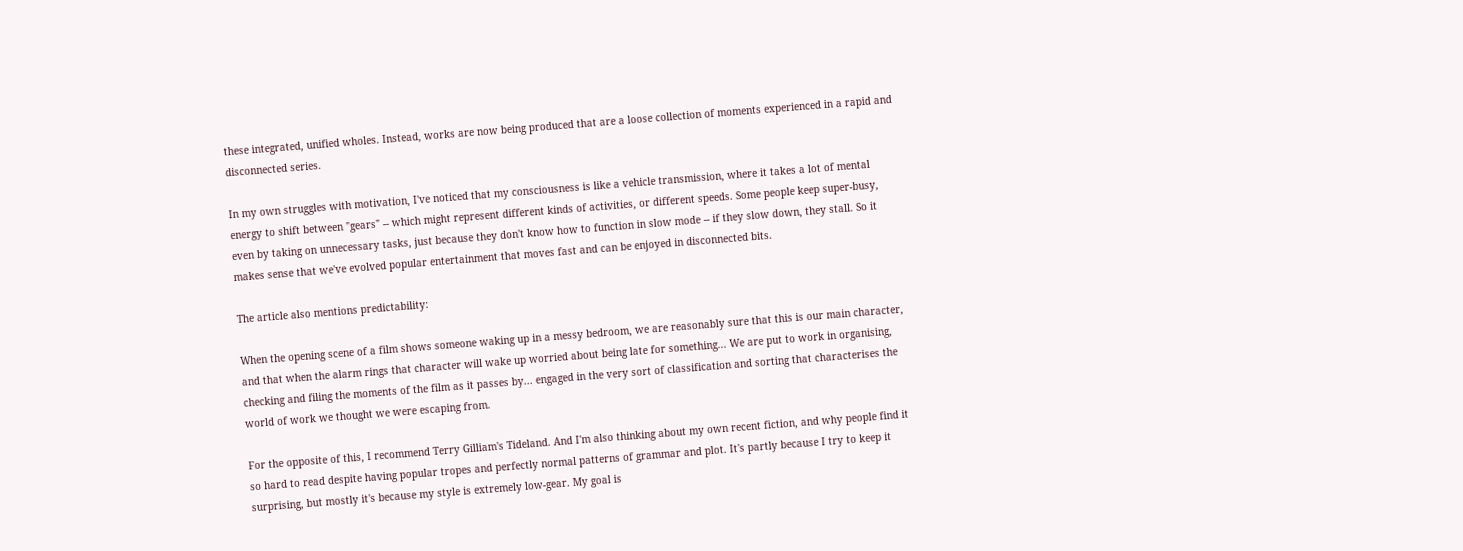these integrated, unified wholes. Instead, works are now being produced that are a loose collection of moments experienced in a rapid and disconnected series.

In my own struggles with motivation, I've noticed that my consciousness is like a vehicle transmission, where it takes a lot of mental energy to shift between "gears" -- which might represent different kinds of activities, or different speeds. Some people keep super-busy, even by taking on unnecessary tasks, just because they don't know how to function in slow mode -- if they slow down, they stall. So it makes sense that we've evolved popular entertainment that moves fast and can be enjoyed in disconnected bits.

The article also mentions predictability:

When the opening scene of a film shows someone waking up in a messy bedroom, we are reasonably sure that this is our main character, and that when the alarm rings that character will wake up worried about being late for something... We are put to work in organising, checking and filing the moments of the film as it passes by... engaged in the very sort of classification and sorting that characterises the world of work we thought we were escaping from.

For the opposite of this, I recommend Terry Gilliam's Tideland. And I'm also thinking about my own recent fiction, and why people find it so hard to read despite having popular tropes and perfectly normal patterns of grammar and plot. It's partly because I try to keep it surprising, but mostly it's because my style is extremely low-gear. My goal is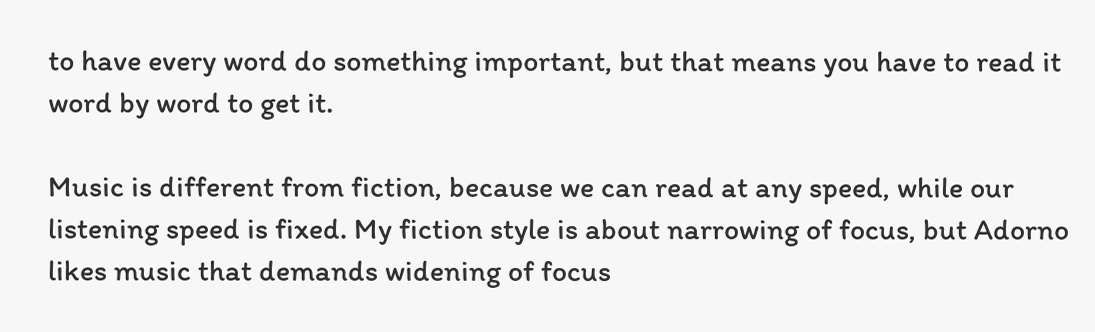to have every word do something important, but that means you have to read it word by word to get it.

Music is different from fiction, because we can read at any speed, while our listening speed is fixed. My fiction style is about narrowing of focus, but Adorno likes music that demands widening of focus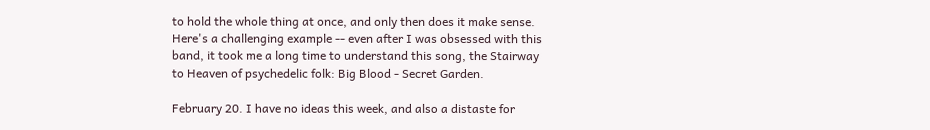to hold the whole thing at once, and only then does it make sense. Here's a challenging example -- even after I was obsessed with this band, it took me a long time to understand this song, the Stairway to Heaven of psychedelic folk: Big Blood - Secret Garden.

February 20. I have no ideas this week, and also a distaste for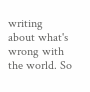writing about what's wrong with the world. So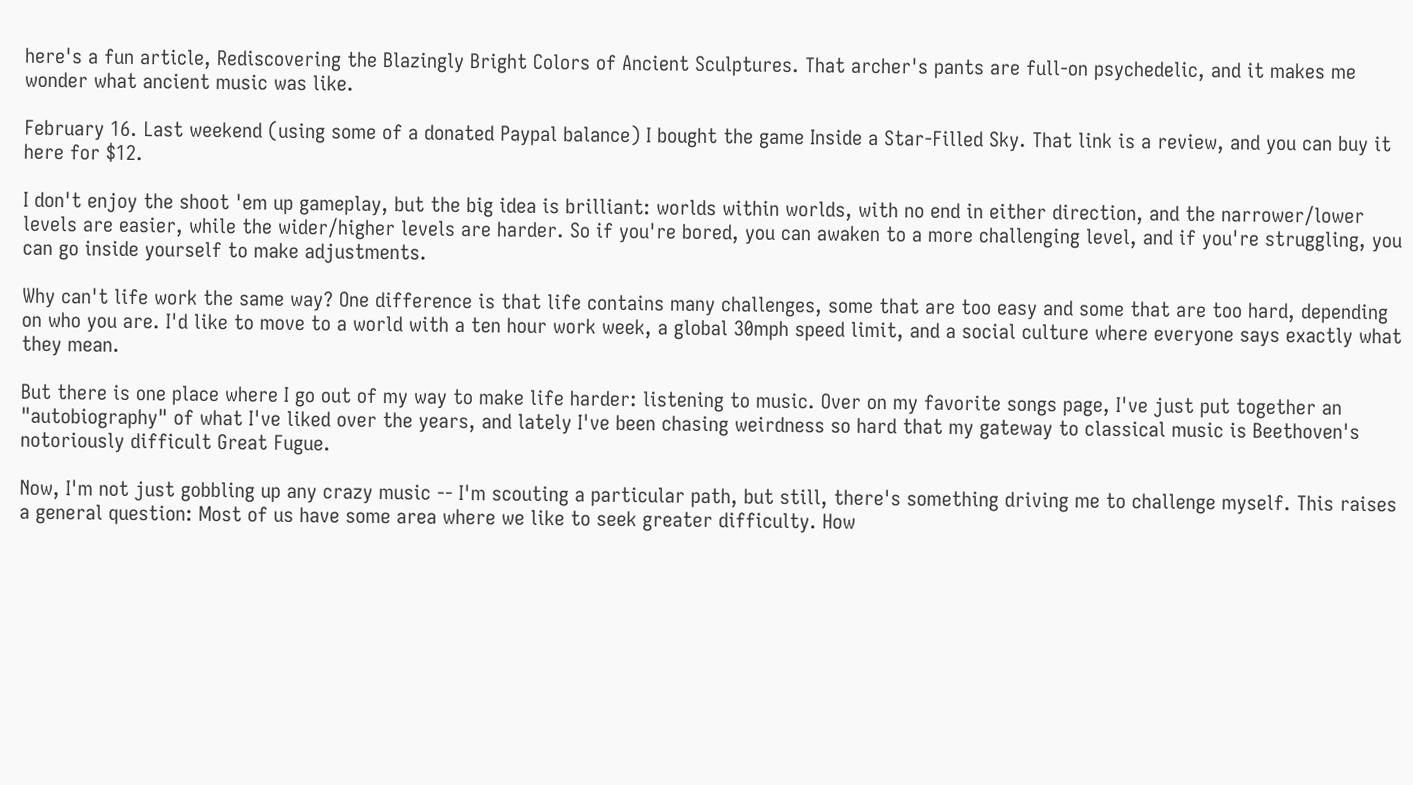here's a fun article, Rediscovering the Blazingly Bright Colors of Ancient Sculptures. That archer's pants are full-on psychedelic, and it makes me wonder what ancient music was like.

February 16. Last weekend (using some of a donated Paypal balance) I bought the game Inside a Star-Filled Sky. That link is a review, and you can buy it here for $12.

I don't enjoy the shoot 'em up gameplay, but the big idea is brilliant: worlds within worlds, with no end in either direction, and the narrower/lower levels are easier, while the wider/higher levels are harder. So if you're bored, you can awaken to a more challenging level, and if you're struggling, you can go inside yourself to make adjustments.

Why can't life work the same way? One difference is that life contains many challenges, some that are too easy and some that are too hard, depending on who you are. I'd like to move to a world with a ten hour work week, a global 30mph speed limit, and a social culture where everyone says exactly what they mean.

But there is one place where I go out of my way to make life harder: listening to music. Over on my favorite songs page, I've just put together an "autobiography" of what I've liked over the years, and lately I've been chasing weirdness so hard that my gateway to classical music is Beethoven's notoriously difficult Great Fugue.

Now, I'm not just gobbling up any crazy music -- I'm scouting a particular path, but still, there's something driving me to challenge myself. This raises a general question: Most of us have some area where we like to seek greater difficulty. How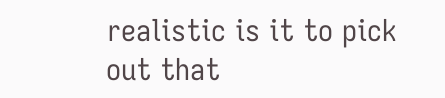realistic is it to pick out that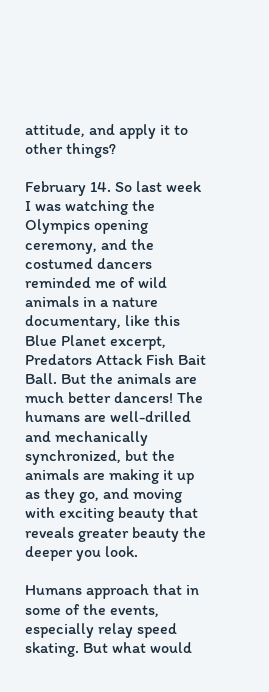attitude, and apply it to other things?

February 14. So last week I was watching the Olympics opening ceremony, and the costumed dancers reminded me of wild animals in a nature documentary, like this Blue Planet excerpt, Predators Attack Fish Bait Ball. But the animals are much better dancers! The humans are well-drilled and mechanically synchronized, but the animals are making it up as they go, and moving with exciting beauty that reveals greater beauty the deeper you look.

Humans approach that in some of the events, especially relay speed skating. But what would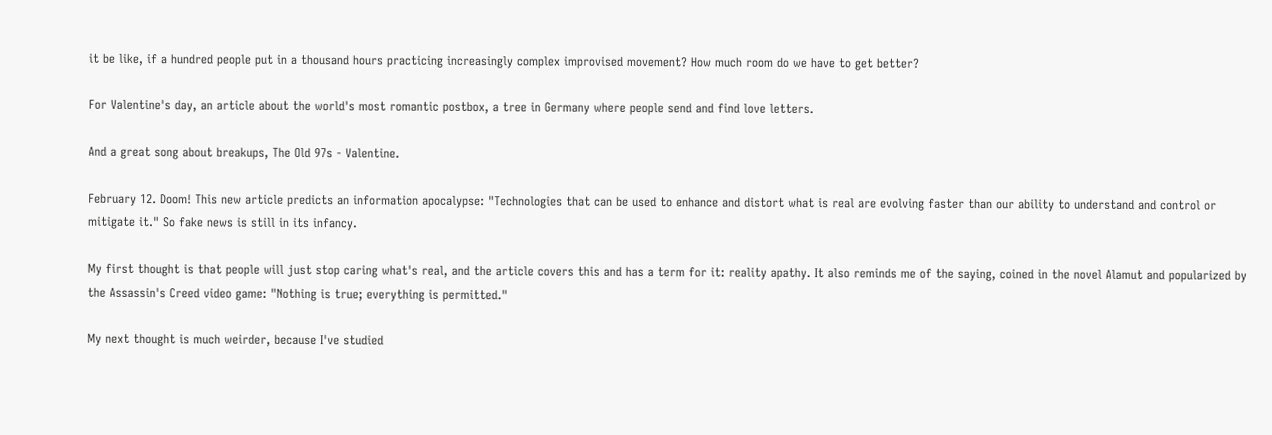it be like, if a hundred people put in a thousand hours practicing increasingly complex improvised movement? How much room do we have to get better?

For Valentine's day, an article about the world's most romantic postbox, a tree in Germany where people send and find love letters.

And a great song about breakups, The Old 97s - Valentine.

February 12. Doom! This new article predicts an information apocalypse: "Technologies that can be used to enhance and distort what is real are evolving faster than our ability to understand and control or mitigate it." So fake news is still in its infancy.

My first thought is that people will just stop caring what's real, and the article covers this and has a term for it: reality apathy. It also reminds me of the saying, coined in the novel Alamut and popularized by the Assassin's Creed video game: "Nothing is true; everything is permitted."

My next thought is much weirder, because I've studied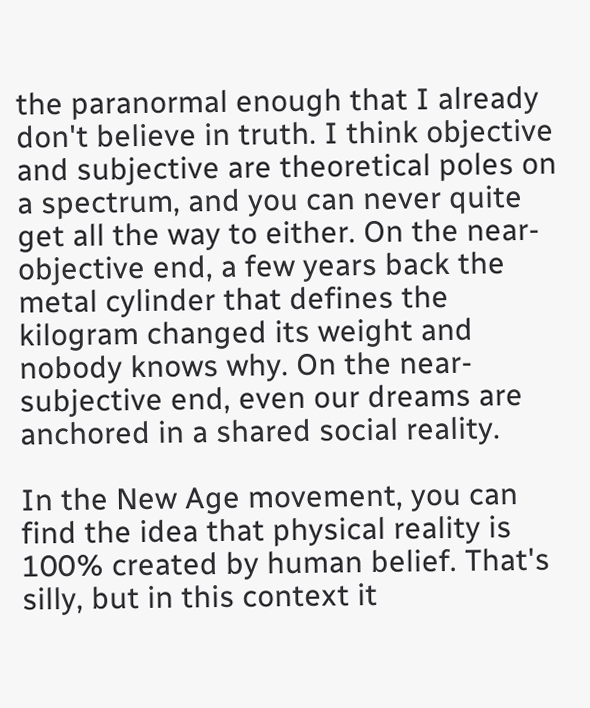the paranormal enough that I already don't believe in truth. I think objective and subjective are theoretical poles on a spectrum, and you can never quite get all the way to either. On the near-objective end, a few years back the metal cylinder that defines the kilogram changed its weight and nobody knows why. On the near-subjective end, even our dreams are anchored in a shared social reality.

In the New Age movement, you can find the idea that physical reality is 100% created by human belief. That's silly, but in this context it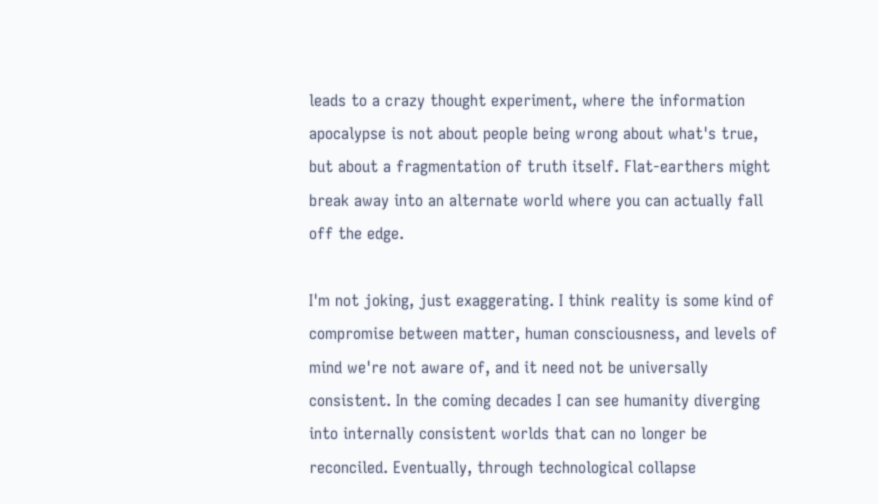leads to a crazy thought experiment, where the information apocalypse is not about people being wrong about what's true, but about a fragmentation of truth itself. Flat-earthers might break away into an alternate world where you can actually fall off the edge.

I'm not joking, just exaggerating. I think reality is some kind of compromise between matter, human consciousness, and levels of mind we're not aware of, and it need not be universally consistent. In the coming decades I can see humanity diverging into internally consistent worlds that can no longer be reconciled. Eventually, through technological collapse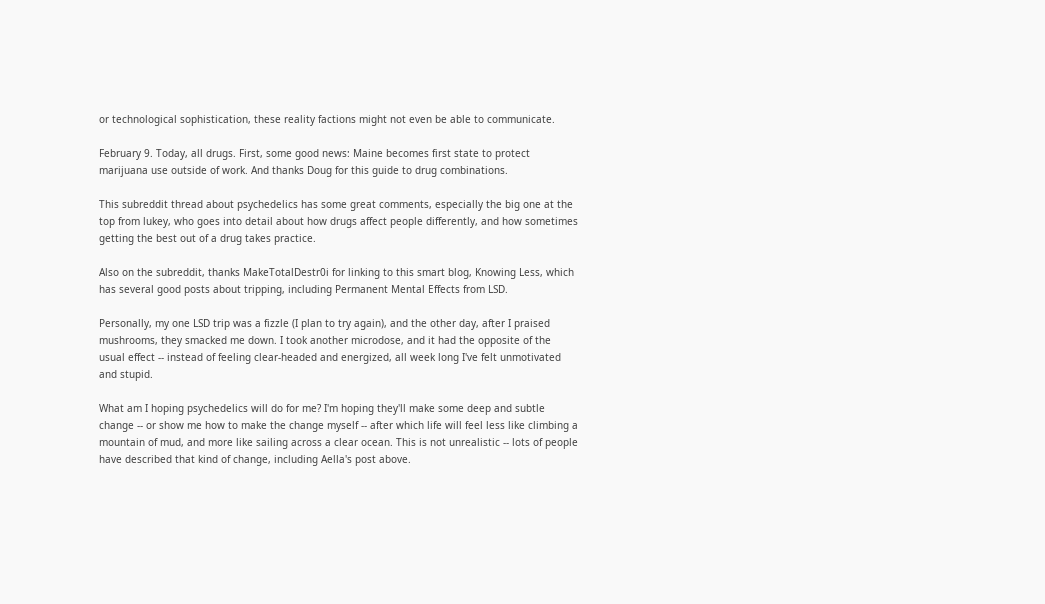or technological sophistication, these reality factions might not even be able to communicate.

February 9. Today, all drugs. First, some good news: Maine becomes first state to protect marijuana use outside of work. And thanks Doug for this guide to drug combinations.

This subreddit thread about psychedelics has some great comments, especially the big one at the top from lukey, who goes into detail about how drugs affect people differently, and how sometimes getting the best out of a drug takes practice.

Also on the subreddit, thanks MakeTotalDestr0i for linking to this smart blog, Knowing Less, which has several good posts about tripping, including Permanent Mental Effects from LSD.

Personally, my one LSD trip was a fizzle (I plan to try again), and the other day, after I praised mushrooms, they smacked me down. I took another microdose, and it had the opposite of the usual effect -- instead of feeling clear-headed and energized, all week long I've felt unmotivated and stupid.

What am I hoping psychedelics will do for me? I'm hoping they'll make some deep and subtle change -- or show me how to make the change myself -- after which life will feel less like climbing a mountain of mud, and more like sailing across a clear ocean. This is not unrealistic -- lots of people have described that kind of change, including Aella's post above.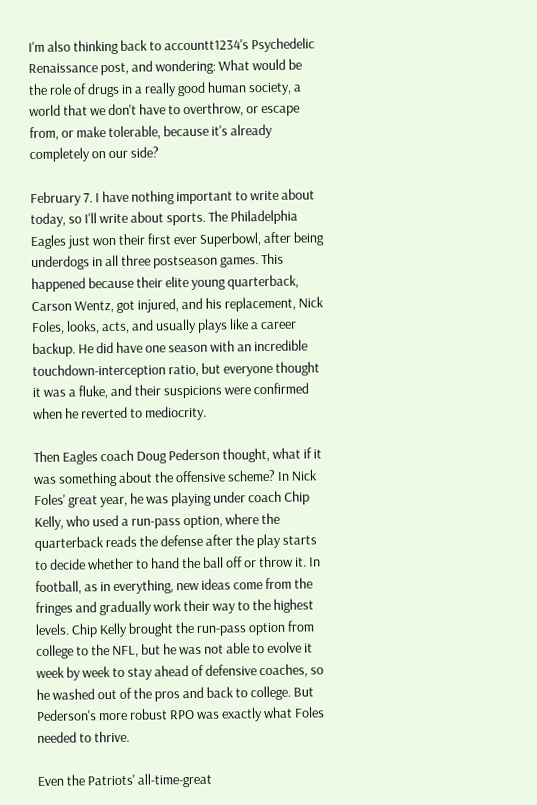I'm also thinking back to accountt1234's Psychedelic Renaissance post, and wondering: What would be the role of drugs in a really good human society, a world that we don't have to overthrow, or escape from, or make tolerable, because it's already completely on our side?

February 7. I have nothing important to write about today, so I'll write about sports. The Philadelphia Eagles just won their first ever Superbowl, after being underdogs in all three postseason games. This happened because their elite young quarterback, Carson Wentz, got injured, and his replacement, Nick Foles, looks, acts, and usually plays like a career backup. He did have one season with an incredible touchdown-interception ratio, but everyone thought it was a fluke, and their suspicions were confirmed when he reverted to mediocrity.

Then Eagles coach Doug Pederson thought, what if it was something about the offensive scheme? In Nick Foles' great year, he was playing under coach Chip Kelly, who used a run-pass option, where the quarterback reads the defense after the play starts to decide whether to hand the ball off or throw it. In football, as in everything, new ideas come from the fringes and gradually work their way to the highest levels. Chip Kelly brought the run-pass option from college to the NFL, but he was not able to evolve it week by week to stay ahead of defensive coaches, so he washed out of the pros and back to college. But Pederson's more robust RPO was exactly what Foles needed to thrive.

Even the Patriots' all-time-great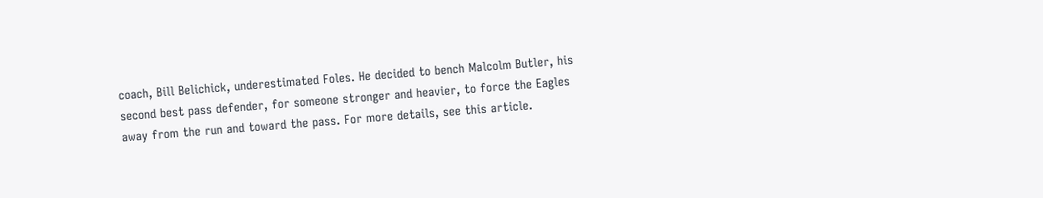coach, Bill Belichick, underestimated Foles. He decided to bench Malcolm Butler, his second best pass defender, for someone stronger and heavier, to force the Eagles away from the run and toward the pass. For more details, see this article.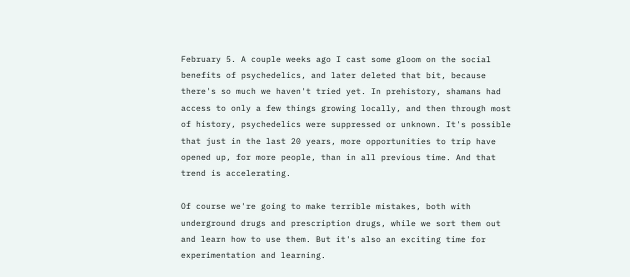February 5. A couple weeks ago I cast some gloom on the social benefits of psychedelics, and later deleted that bit, because there's so much we haven't tried yet. In prehistory, shamans had access to only a few things growing locally, and then through most of history, psychedelics were suppressed or unknown. It's possible that just in the last 20 years, more opportunities to trip have opened up, for more people, than in all previous time. And that trend is accelerating.

Of course we're going to make terrible mistakes, both with underground drugs and prescription drugs, while we sort them out and learn how to use them. But it's also an exciting time for experimentation and learning.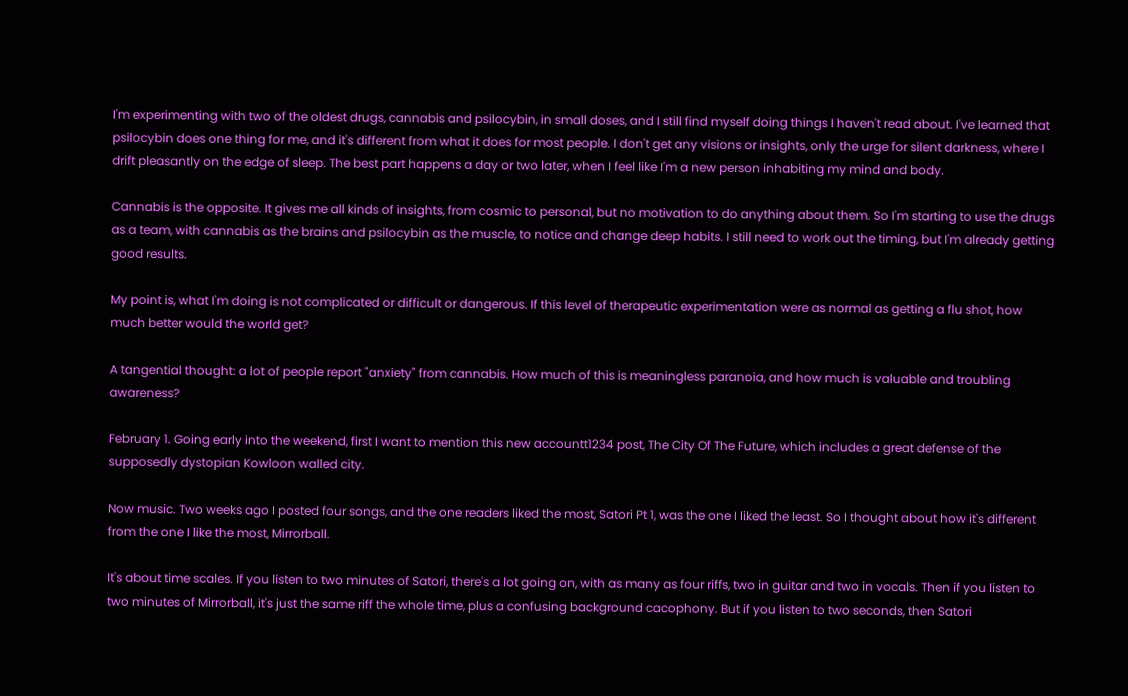I'm experimenting with two of the oldest drugs, cannabis and psilocybin, in small doses, and I still find myself doing things I haven't read about. I've learned that psilocybin does one thing for me, and it's different from what it does for most people. I don't get any visions or insights, only the urge for silent darkness, where I drift pleasantly on the edge of sleep. The best part happens a day or two later, when I feel like I'm a new person inhabiting my mind and body.

Cannabis is the opposite. It gives me all kinds of insights, from cosmic to personal, but no motivation to do anything about them. So I'm starting to use the drugs as a team, with cannabis as the brains and psilocybin as the muscle, to notice and change deep habits. I still need to work out the timing, but I'm already getting good results.

My point is, what I'm doing is not complicated or difficult or dangerous. If this level of therapeutic experimentation were as normal as getting a flu shot, how much better would the world get?

A tangential thought: a lot of people report "anxiety" from cannabis. How much of this is meaningless paranoia, and how much is valuable and troubling awareness?

February 1. Going early into the weekend, first I want to mention this new accountt1234 post, The City Of The Future, which includes a great defense of the supposedly dystopian Kowloon walled city.

Now music. Two weeks ago I posted four songs, and the one readers liked the most, Satori Pt 1, was the one I liked the least. So I thought about how it's different from the one I like the most, Mirrorball.

It's about time scales. If you listen to two minutes of Satori, there's a lot going on, with as many as four riffs, two in guitar and two in vocals. Then if you listen to two minutes of Mirrorball, it's just the same riff the whole time, plus a confusing background cacophony. But if you listen to two seconds, then Satori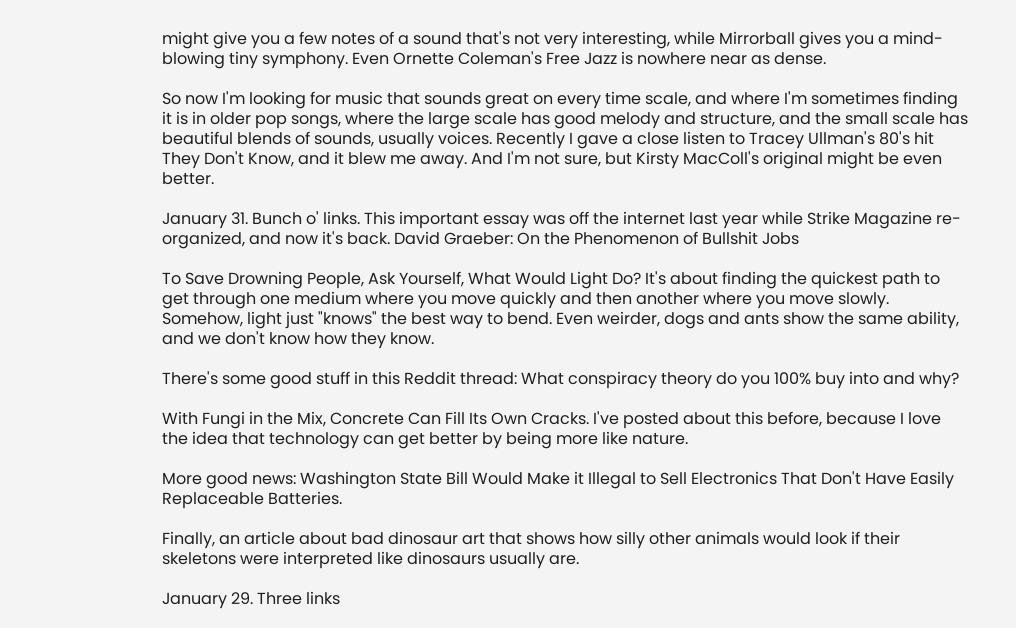might give you a few notes of a sound that's not very interesting, while Mirrorball gives you a mind-blowing tiny symphony. Even Ornette Coleman's Free Jazz is nowhere near as dense.

So now I'm looking for music that sounds great on every time scale, and where I'm sometimes finding it is in older pop songs, where the large scale has good melody and structure, and the small scale has beautiful blends of sounds, usually voices. Recently I gave a close listen to Tracey Ullman's 80's hit They Don't Know, and it blew me away. And I'm not sure, but Kirsty MacColl's original might be even better.

January 31. Bunch o' links. This important essay was off the internet last year while Strike Magazine re-organized, and now it's back. David Graeber: On the Phenomenon of Bullshit Jobs

To Save Drowning People, Ask Yourself, What Would Light Do? It's about finding the quickest path to get through one medium where you move quickly and then another where you move slowly. Somehow, light just "knows" the best way to bend. Even weirder, dogs and ants show the same ability, and we don't know how they know.

There's some good stuff in this Reddit thread: What conspiracy theory do you 100% buy into and why?

With Fungi in the Mix, Concrete Can Fill Its Own Cracks. I've posted about this before, because I love the idea that technology can get better by being more like nature.

More good news: Washington State Bill Would Make it Illegal to Sell Electronics That Don't Have Easily Replaceable Batteries.

Finally, an article about bad dinosaur art that shows how silly other animals would look if their skeletons were interpreted like dinosaurs usually are.

January 29. Three links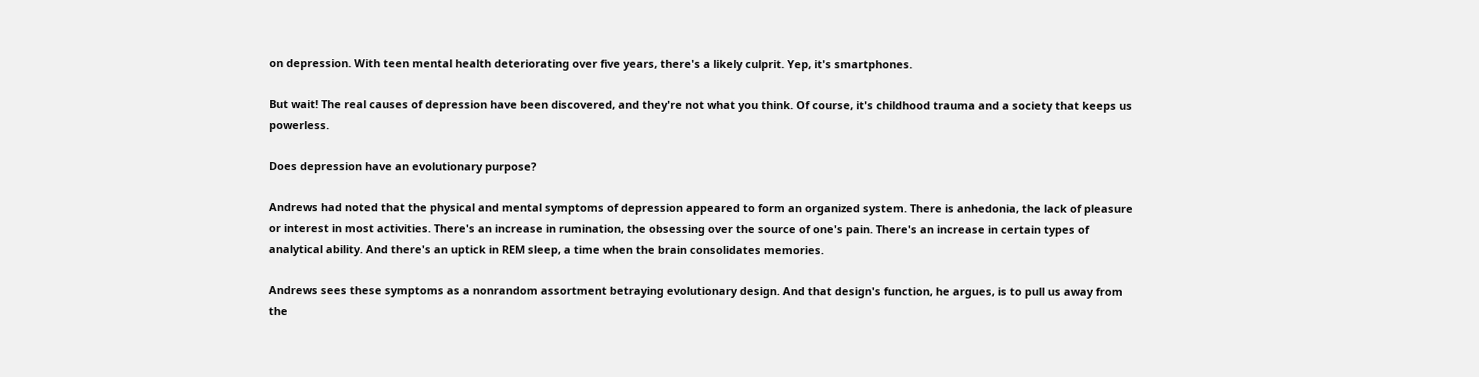on depression. With teen mental health deteriorating over five years, there's a likely culprit. Yep, it's smartphones.

But wait! The real causes of depression have been discovered, and they're not what you think. Of course, it's childhood trauma and a society that keeps us powerless.

Does depression have an evolutionary purpose?

Andrews had noted that the physical and mental symptoms of depression appeared to form an organized system. There is anhedonia, the lack of pleasure or interest in most activities. There's an increase in rumination, the obsessing over the source of one's pain. There's an increase in certain types of analytical ability. And there's an uptick in REM sleep, a time when the brain consolidates memories.

Andrews sees these symptoms as a nonrandom assortment betraying evolutionary design. And that design's function, he argues, is to pull us away from the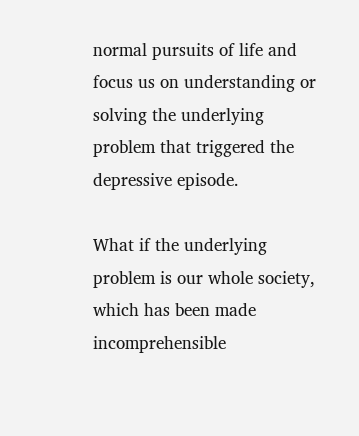normal pursuits of life and focus us on understanding or solving the underlying problem that triggered the depressive episode.

What if the underlying problem is our whole society, which has been made incomprehensible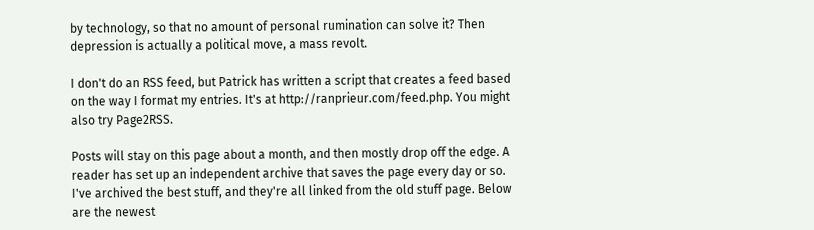by technology, so that no amount of personal rumination can solve it? Then depression is actually a political move, a mass revolt.

I don't do an RSS feed, but Patrick has written a script that creates a feed based on the way I format my entries. It's at http://ranprieur.com/feed.php. You might also try Page2RSS.

Posts will stay on this page about a month, and then mostly drop off the edge. A reader has set up an independent archive that saves the page every day or so. I've archived the best stuff, and they're all linked from the old stuff page. Below are the newest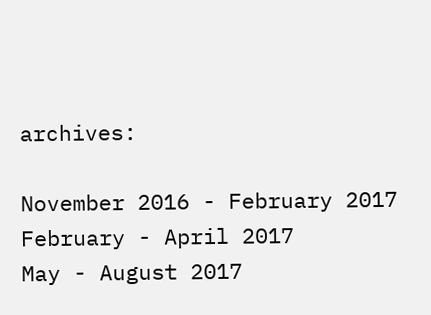archives:

November 2016 - February 2017
February - April 2017
May - August 2017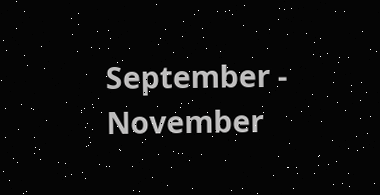September - November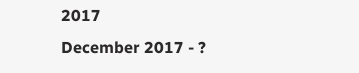2017
December 2017 - ?